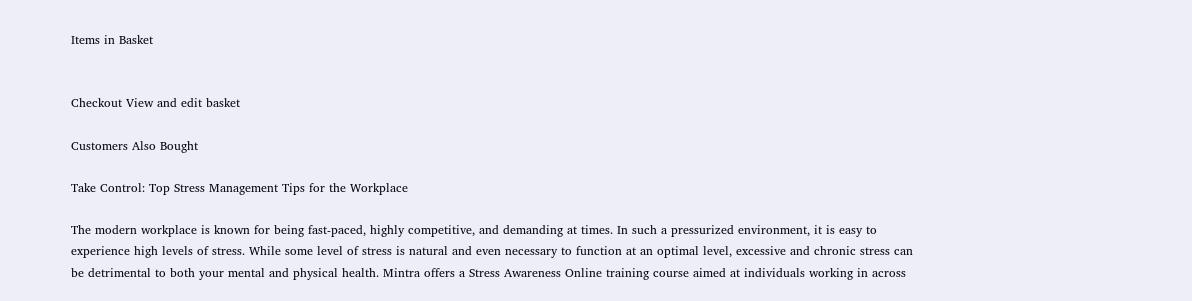Items in Basket


Checkout View and edit basket

Customers Also Bought

Take Control: Top Stress Management Tips for the Workplace

The modern workplace is known for being fast-paced, highly competitive, and demanding at times. In such a pressurized environment, it is easy to experience high levels of stress. While some level of stress is natural and even necessary to function at an optimal level, excessive and chronic stress can be detrimental to both your mental and physical health. Mintra offers a Stress Awareness Online training course aimed at individuals working in across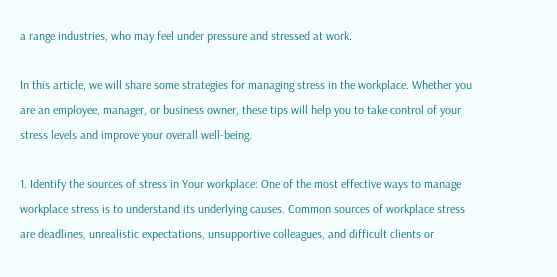a range industries, who may feel under pressure and stressed at work.

In this article, we will share some strategies for managing stress in the workplace. Whether you are an employee, manager, or business owner, these tips will help you to take control of your stress levels and improve your overall well-being.

1. Identify the sources of stress in Your workplace: One of the most effective ways to manage workplace stress is to understand its underlying causes. Common sources of workplace stress are deadlines, unrealistic expectations, unsupportive colleagues, and difficult clients or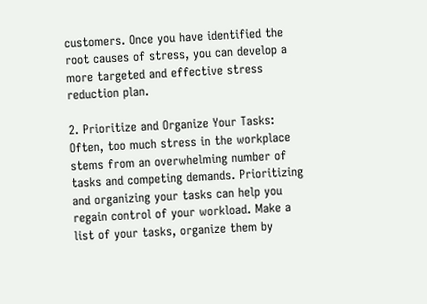customers. Once you have identified the root causes of stress, you can develop a more targeted and effective stress reduction plan.

2. Prioritize and Organize Your Tasks: Often, too much stress in the workplace stems from an overwhelming number of tasks and competing demands. Prioritizing and organizing your tasks can help you regain control of your workload. Make a list of your tasks, organize them by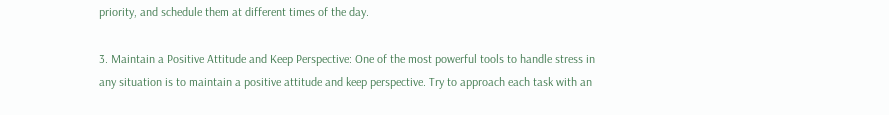priority, and schedule them at different times of the day.

3. Maintain a Positive Attitude and Keep Perspective: One of the most powerful tools to handle stress in any situation is to maintain a positive attitude and keep perspective. Try to approach each task with an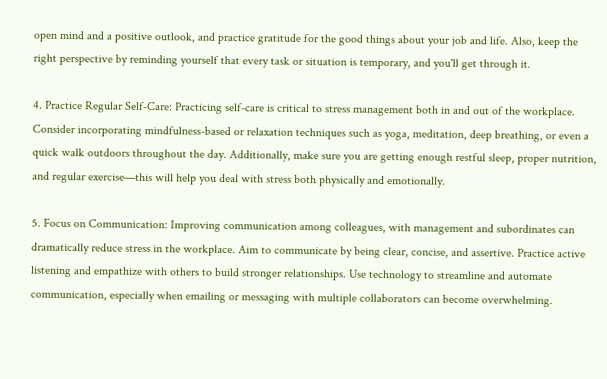open mind and a positive outlook, and practice gratitude for the good things about your job and life. Also, keep the right perspective by reminding yourself that every task or situation is temporary, and you'll get through it.

4. Practice Regular Self-Care: Practicing self-care is critical to stress management both in and out of the workplace. Consider incorporating mindfulness-based or relaxation techniques such as yoga, meditation, deep breathing, or even a quick walk outdoors throughout the day. Additionally, make sure you are getting enough restful sleep, proper nutrition, and regular exercise—this will help you deal with stress both physically and emotionally.

5. Focus on Communication: Improving communication among colleagues, with management and subordinates can dramatically reduce stress in the workplace. Aim to communicate by being clear, concise, and assertive. Practice active listening and empathize with others to build stronger relationships. Use technology to streamline and automate communication, especially when emailing or messaging with multiple collaborators can become overwhelming.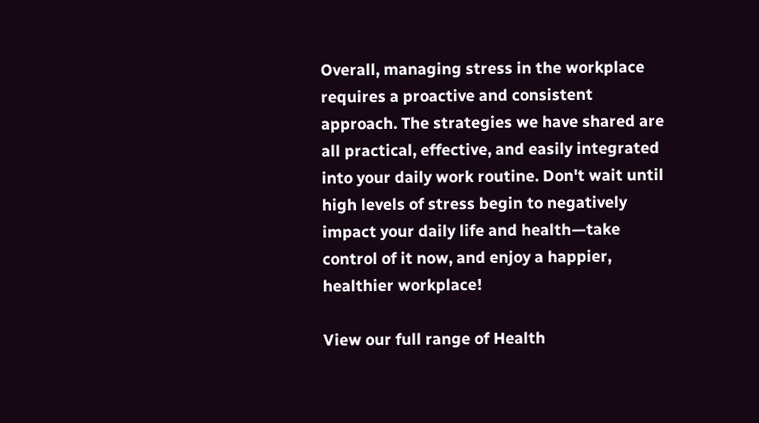Overall, managing stress in the workplace requires a proactive and consistent approach. The strategies we have shared are all practical, effective, and easily integrated into your daily work routine. Don't wait until high levels of stress begin to negatively impact your daily life and health—take control of it now, and enjoy a happier, healthier workplace!

View our full range of Health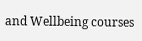and Wellbeing courses